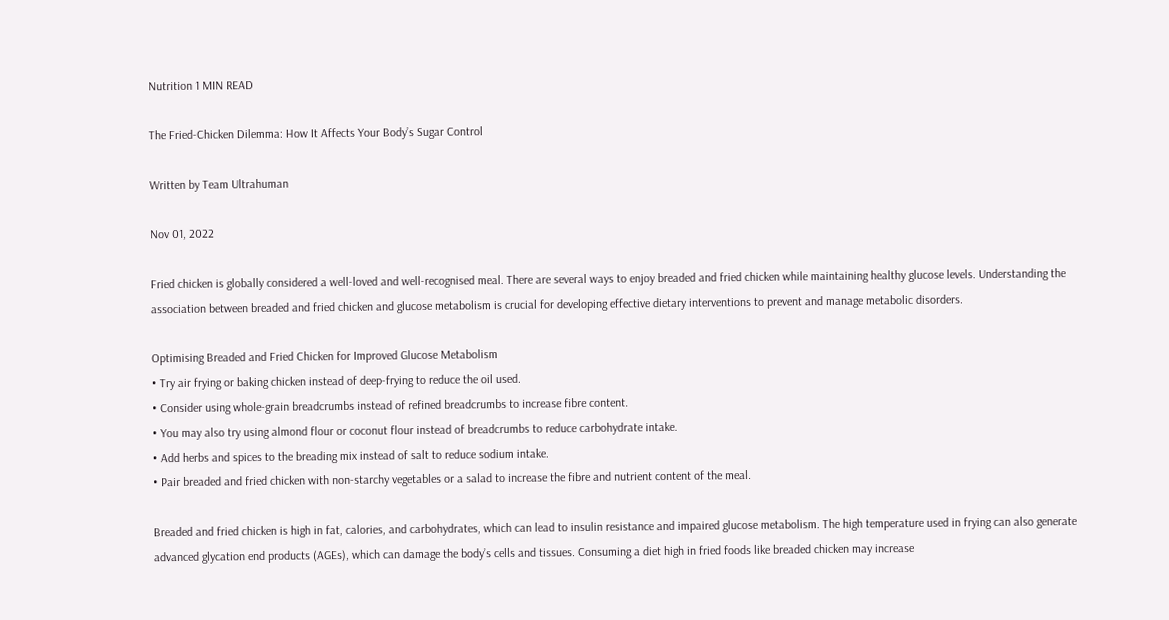Nutrition 1 MIN READ

The Fried-Chicken Dilemma: How It Affects Your Body’s Sugar Control

Written by Team Ultrahuman

Nov 01, 2022

Fried chicken is globally considered a well-loved and well-recognised meal. There are several ways to enjoy breaded and fried chicken while maintaining healthy glucose levels. Understanding the association between breaded and fried chicken and glucose metabolism is crucial for developing effective dietary interventions to prevent and manage metabolic disorders.

Optimising Breaded and Fried Chicken for Improved Glucose Metabolism
• Try air frying or baking chicken instead of deep-frying to reduce the oil used.
• Consider using whole-grain breadcrumbs instead of refined breadcrumbs to increase fibre content.
• You may also try using almond flour or coconut flour instead of breadcrumbs to reduce carbohydrate intake.
• Add herbs and spices to the breading mix instead of salt to reduce sodium intake.
• Pair breaded and fried chicken with non-starchy vegetables or a salad to increase the fibre and nutrient content of the meal.

Breaded and fried chicken is high in fat, calories, and carbohydrates, which can lead to insulin resistance and impaired glucose metabolism. The high temperature used in frying can also generate advanced glycation end products (AGEs), which can damage the body’s cells and tissues. Consuming a diet high in fried foods like breaded chicken may increase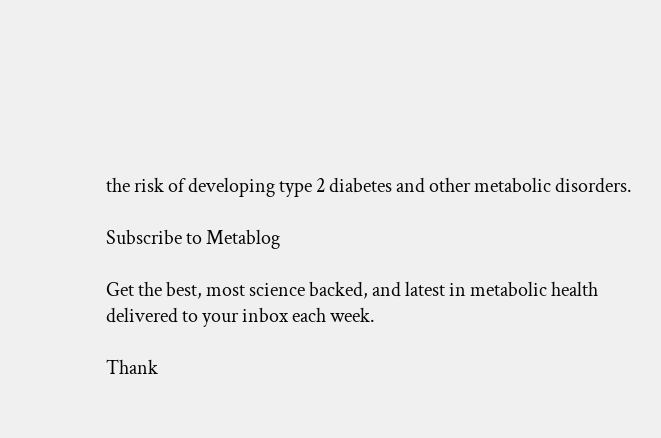the risk of developing type 2 diabetes and other metabolic disorders.

Subscribe to Metablog

Get the best, most science backed, and latest in metabolic health delivered to your inbox each week.

Thank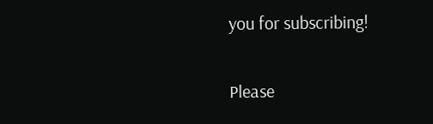you for subscribing!

Please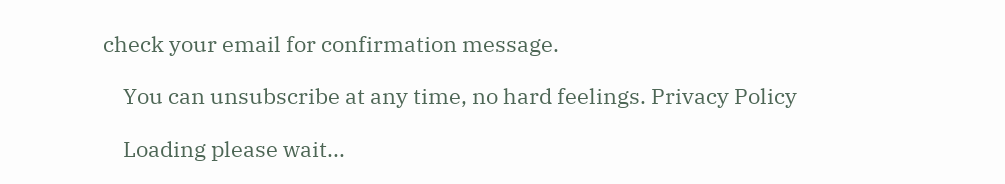check your email for confirmation message.

    You can unsubscribe at any time, no hard feelings. Privacy Policy

    Loading please wait...